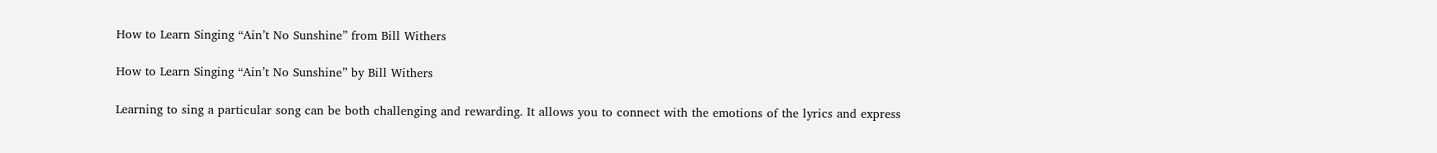How to Learn Singing “Ain’t No Sunshine” from Bill Withers

How to Learn Singing “Ain’t No Sunshine” by Bill Withers

Learning to sing a particular song can be both challenging and rewarding. It allows you to connect with the emotions of the lyrics and express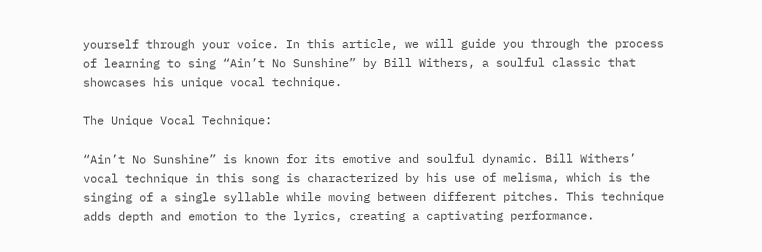yourself through your voice. In this article, we will guide you through the process of learning to sing “Ain’t No Sunshine” by Bill Withers, a soulful classic that showcases his unique vocal technique.

The Unique Vocal Technique:

“Ain’t No Sunshine” is known for its emotive and soulful dynamic. Bill Withers’ vocal technique in this song is characterized by his use of melisma, which is the singing of a single syllable while moving between different pitches. This technique adds depth and emotion to the lyrics, creating a captivating performance.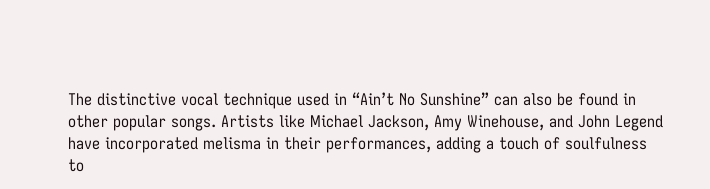The distinctive vocal technique used in “Ain’t No Sunshine” can also be found in other popular songs. Artists like Michael Jackson, Amy Winehouse, and John Legend have incorporated melisma in their performances, adding a touch of soulfulness to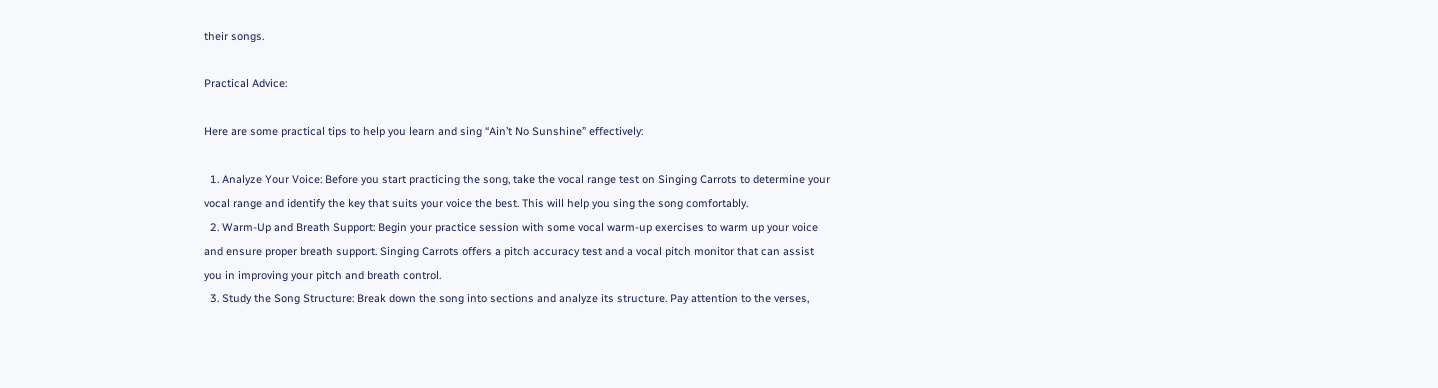their songs.

Practical Advice:

Here are some practical tips to help you learn and sing “Ain’t No Sunshine” effectively:

  1. Analyze Your Voice: Before you start practicing the song, take the vocal range test on Singing Carrots to determine your vocal range and identify the key that suits your voice the best. This will help you sing the song comfortably.
  2. Warm-Up and Breath Support: Begin your practice session with some vocal warm-up exercises to warm up your voice and ensure proper breath support. Singing Carrots offers a pitch accuracy test and a vocal pitch monitor that can assist you in improving your pitch and breath control.
  3. Study the Song Structure: Break down the song into sections and analyze its structure. Pay attention to the verses,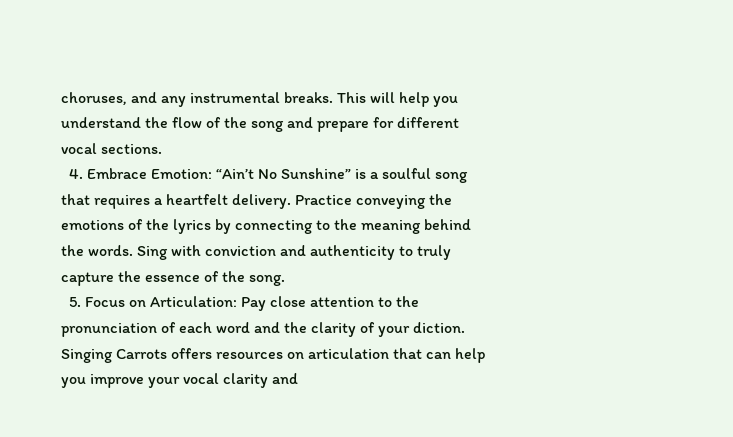choruses, and any instrumental breaks. This will help you understand the flow of the song and prepare for different vocal sections.
  4. Embrace Emotion: “Ain’t No Sunshine” is a soulful song that requires a heartfelt delivery. Practice conveying the emotions of the lyrics by connecting to the meaning behind the words. Sing with conviction and authenticity to truly capture the essence of the song.
  5. Focus on Articulation: Pay close attention to the pronunciation of each word and the clarity of your diction. Singing Carrots offers resources on articulation that can help you improve your vocal clarity and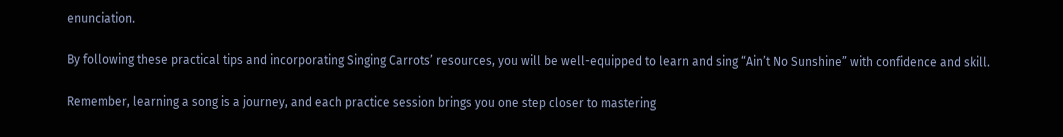enunciation.

By following these practical tips and incorporating Singing Carrots’ resources, you will be well-equipped to learn and sing “Ain’t No Sunshine” with confidence and skill.

Remember, learning a song is a journey, and each practice session brings you one step closer to mastering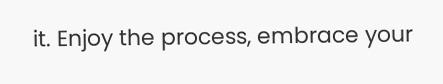it. Enjoy the process, embrace your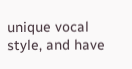unique vocal style, and have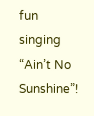fun singing “Ain’t No Sunshine”!